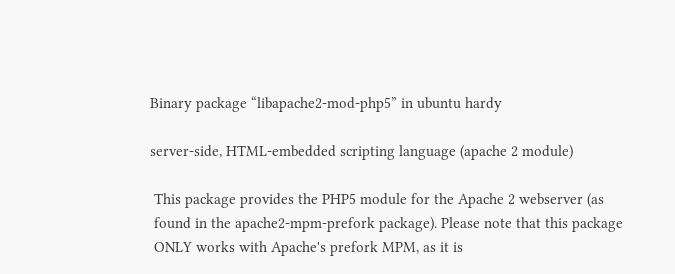Binary package “libapache2-mod-php5” in ubuntu hardy

server-side, HTML-embedded scripting language (apache 2 module)

 This package provides the PHP5 module for the Apache 2 webserver (as
 found in the apache2-mpm-prefork package). Please note that this package
 ONLY works with Apache's prefork MPM, as it is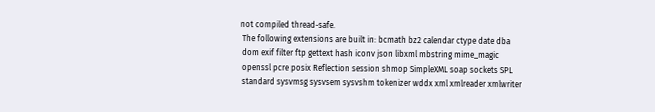not compiled thread-safe.
 The following extensions are built in: bcmath bz2 calendar ctype date dba
 dom exif filter ftp gettext hash iconv json libxml mbstring mime_magic
 openssl pcre posix Reflection session shmop SimpleXML soap sockets SPL
 standard sysvmsg sysvsem sysvshm tokenizer wddx xml xmlreader xmlwriter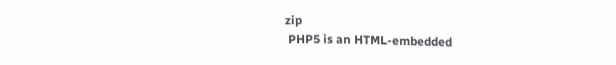zip
 PHP5 is an HTML-embedded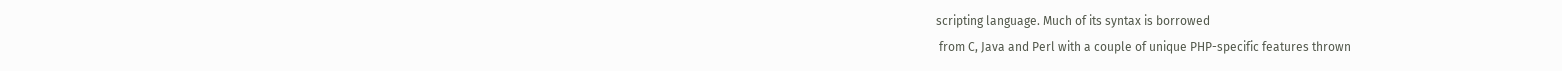scripting language. Much of its syntax is borrowed
 from C, Java and Perl with a couple of unique PHP-specific features thrown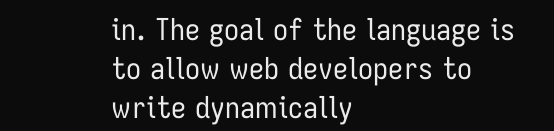in. The goal of the language is to allow web developers to write dynamically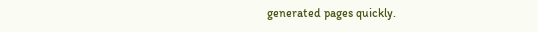generated pages quickly.